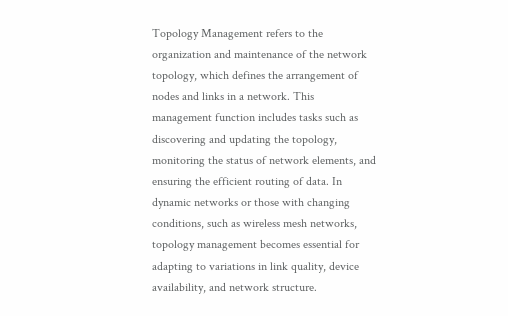Topology Management refers to the organization and maintenance of the network topology, which defines the arrangement of nodes and links in a network. This management function includes tasks such as discovering and updating the topology, monitoring the status of network elements, and ensuring the efficient routing of data. In dynamic networks or those with changing conditions, such as wireless mesh networks, topology management becomes essential for adapting to variations in link quality, device availability, and network structure.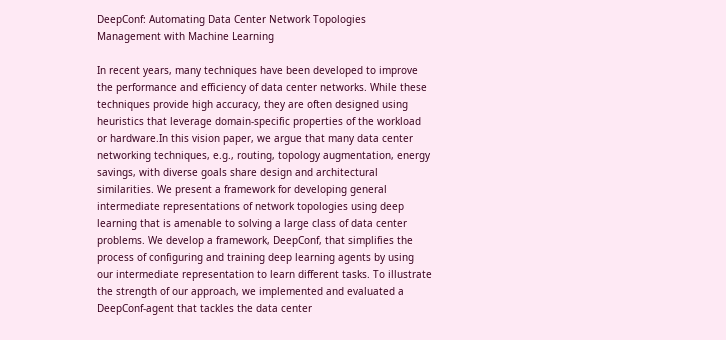DeepConf: Automating Data Center Network Topologies Management with Machine Learning

In recent years, many techniques have been developed to improve the performance and efficiency of data center networks. While these techniques provide high accuracy, they are often designed using heuristics that leverage domain-specific properties of the workload or hardware.In this vision paper, we argue that many data center networking techniques, e.g., routing, topology augmentation, energy savings, with diverse goals share design and architectural similarities. We present a framework for developing general intermediate representations of network topologies using deep learning that is amenable to solving a large class of data center problems. We develop a framework, DeepConf, that simplifies the process of configuring and training deep learning agents by using our intermediate representation to learn different tasks. To illustrate the strength of our approach, we implemented and evaluated a DeepConf-agent that tackles the data center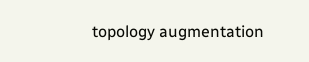topology augmentation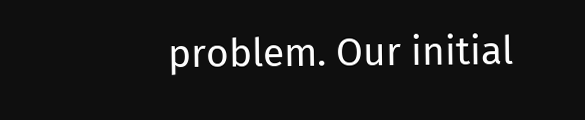problem. Our initial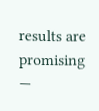results are promising —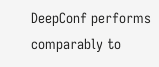DeepConf performs comparably to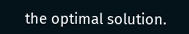the optimal solution.